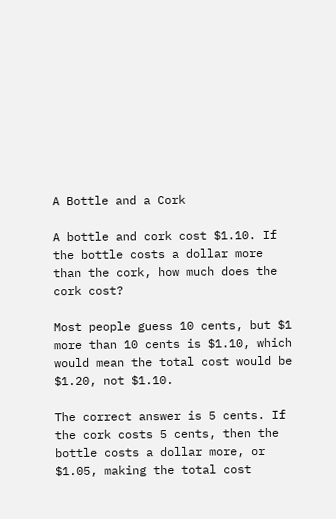A Bottle and a Cork

A bottle and cork cost $1.10. If the bottle costs a dollar more than the cork, how much does the cork cost?

Most people guess 10 cents, but $1 more than 10 cents is $1.10, which would mean the total cost would be $1.20, not $1.10.

The correct answer is 5 cents. If the cork costs 5 cents, then the bottle costs a dollar more, or $1.05, making the total cost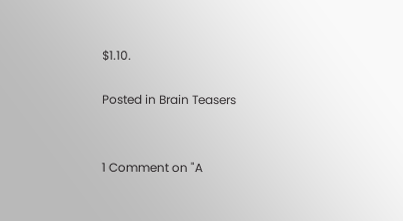$1.10.

Posted in Brain Teasers


1 Comment on "A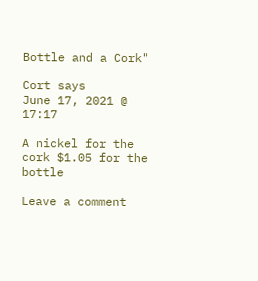Bottle and a Cork"

Cort says
June 17, 2021 @ 17:17

A nickel for the cork $1.05 for the bottle

Leave a comment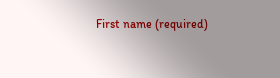First name (required)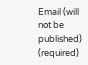Email (will not be published) (required)